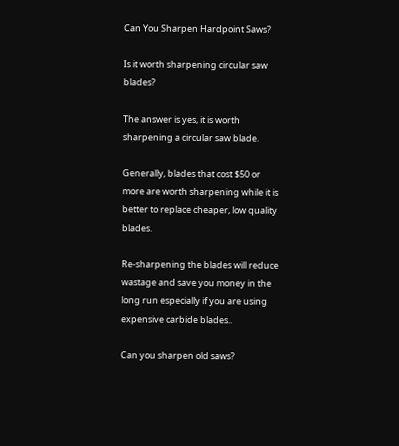Can You Sharpen Hardpoint Saws?

Is it worth sharpening circular saw blades?

The answer is yes, it is worth sharpening a circular saw blade.

Generally, blades that cost $50 or more are worth sharpening while it is better to replace cheaper, low quality blades.

Re-sharpening the blades will reduce wastage and save you money in the long run especially if you are using expensive carbide blades..

Can you sharpen old saws?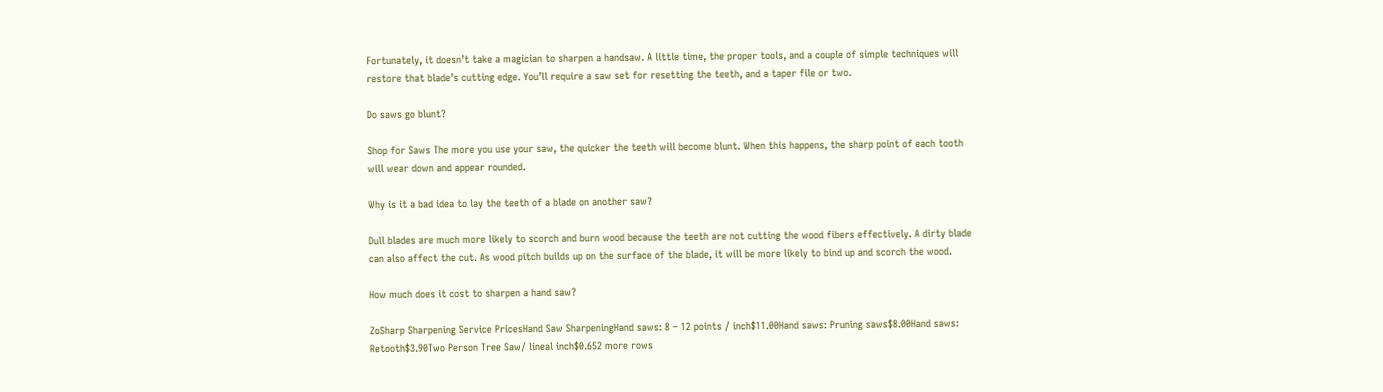Fortunately, it doesn’t take a magician to sharpen a handsaw. A little time, the proper tools, and a couple of simple techniques will restore that blade’s cutting edge. You’ll require a saw set for resetting the teeth, and a taper file or two.

Do saws go blunt?

Shop for Saws The more you use your saw, the quicker the teeth will become blunt. When this happens, the sharp point of each tooth will wear down and appear rounded.

Why is it a bad idea to lay the teeth of a blade on another saw?

Dull blades are much more likely to scorch and burn wood because the teeth are not cutting the wood fibers effectively. A dirty blade can also affect the cut. As wood pitch builds up on the surface of the blade, it will be more likely to bind up and scorch the wood.

How much does it cost to sharpen a hand saw?

ZoSharp Sharpening Service PricesHand Saw SharpeningHand saws: 8 – 12 points / inch$11.00Hand saws: Pruning saws$8.00Hand saws: Retooth$3.90Two Person Tree Saw/ lineal inch$0.652 more rows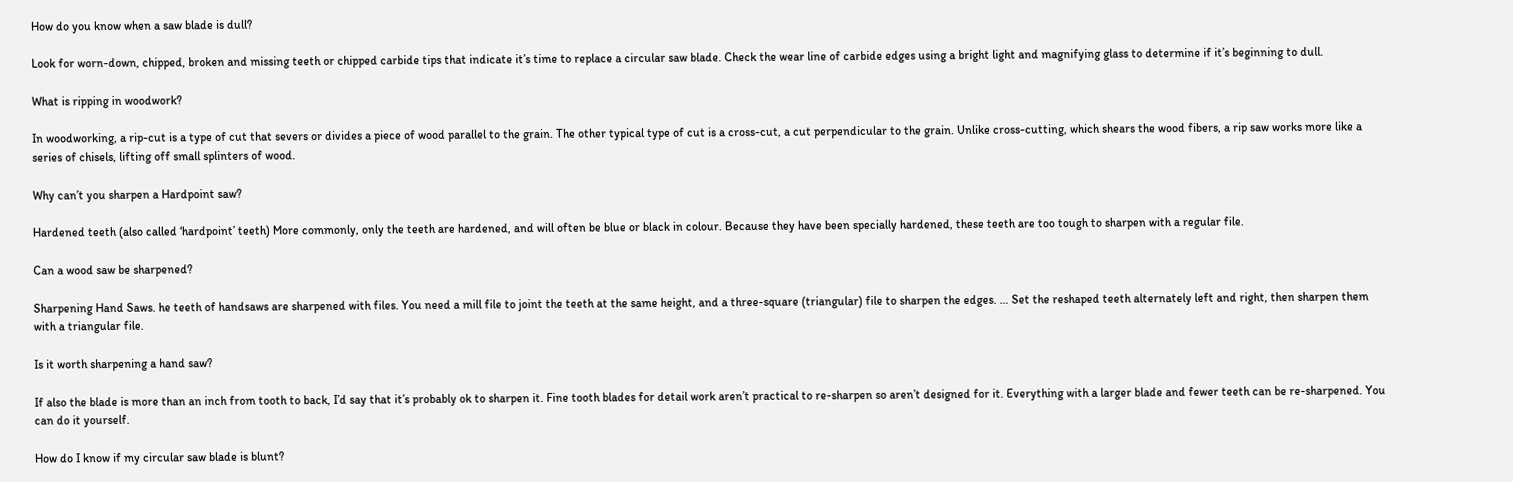How do you know when a saw blade is dull?

Look for worn-down, chipped, broken and missing teeth or chipped carbide tips that indicate it’s time to replace a circular saw blade. Check the wear line of carbide edges using a bright light and magnifying glass to determine if it’s beginning to dull.

What is ripping in woodwork?

In woodworking, a rip-cut is a type of cut that severs or divides a piece of wood parallel to the grain. The other typical type of cut is a cross-cut, a cut perpendicular to the grain. Unlike cross-cutting, which shears the wood fibers, a rip saw works more like a series of chisels, lifting off small splinters of wood.

Why can’t you sharpen a Hardpoint saw?

Hardened teeth (also called ‘hardpoint’ teeth) More commonly, only the teeth are hardened, and will often be blue or black in colour. Because they have been specially hardened, these teeth are too tough to sharpen with a regular file.

Can a wood saw be sharpened?

Sharpening Hand Saws. he teeth of handsaws are sharpened with files. You need a mill file to joint the teeth at the same height, and a three-square (triangular) file to sharpen the edges. … Set the reshaped teeth alternately left and right, then sharpen them with a triangular file.

Is it worth sharpening a hand saw?

If also the blade is more than an inch from tooth to back, I’d say that it’s probably ok to sharpen it. Fine tooth blades for detail work aren’t practical to re-sharpen so aren’t designed for it. Everything with a larger blade and fewer teeth can be re-sharpened. You can do it yourself.

How do I know if my circular saw blade is blunt?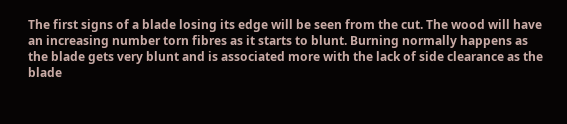The first signs of a blade losing its edge will be seen from the cut. The wood will have an increasing number torn fibres as it starts to blunt. Burning normally happens as the blade gets very blunt and is associated more with the lack of side clearance as the blade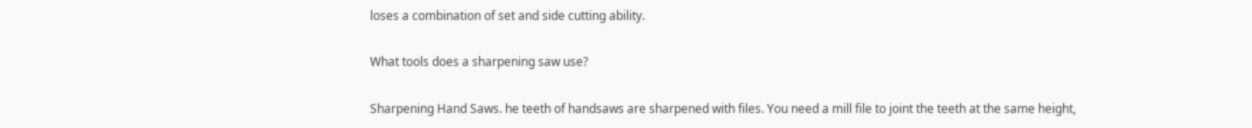loses a combination of set and side cutting ability.

What tools does a sharpening saw use?

Sharpening Hand Saws. he teeth of handsaws are sharpened with files. You need a mill file to joint the teeth at the same height,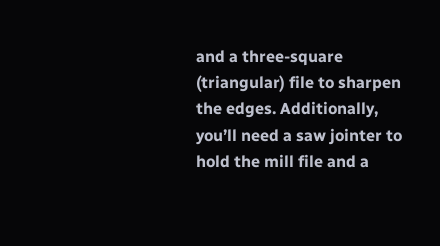and a three-square (triangular) file to sharpen the edges. Additionally, you’ll need a saw jointer to hold the mill file and a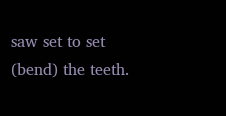saw set to set (bend) the teeth.